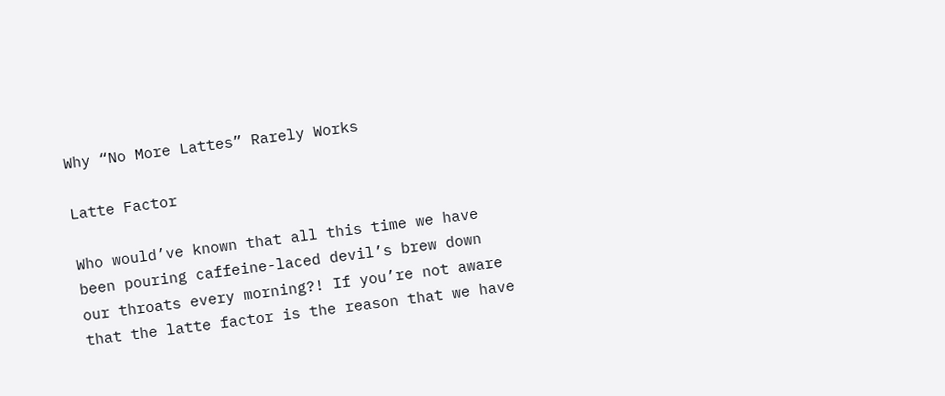Why “No More Lattes” Rarely Works

Latte Factor

Who would’ve known that all this time we have been pouring caffeine-laced devil’s brew down our throats every morning?! If you’re not aware that the latte factor is the reason that we have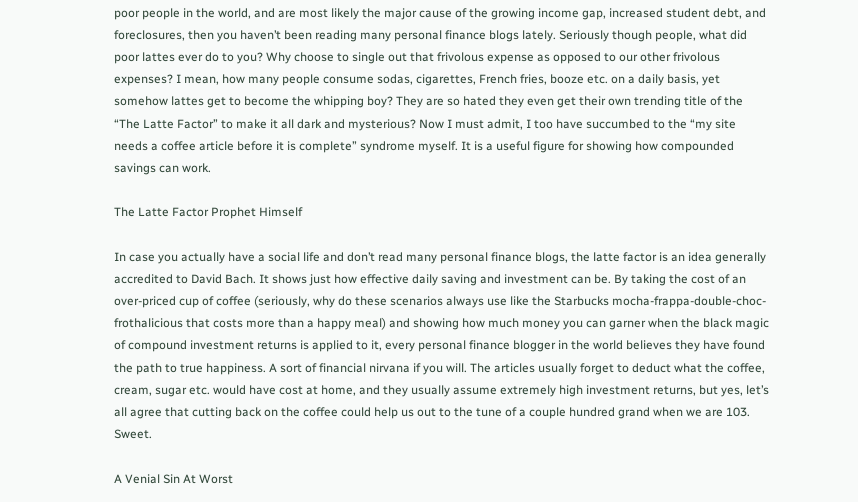poor people in the world, and are most likely the major cause of the growing income gap, increased student debt, and foreclosures, then you haven’t been reading many personal finance blogs lately. Seriously though people, what did poor lattes ever do to you? Why choose to single out that frivolous expense as opposed to our other frivolous expenses? I mean, how many people consume sodas, cigarettes, French fries, booze etc. on a daily basis, yet somehow lattes get to become the whipping boy? They are so hated they even get their own trending title of the “The Latte Factor” to make it all dark and mysterious? Now I must admit, I too have succumbed to the “my site needs a coffee article before it is complete” syndrome myself. It is a useful figure for showing how compounded savings can work.

The Latte Factor Prophet Himself

In case you actually have a social life and don’t read many personal finance blogs, the latte factor is an idea generally accredited to David Bach. It shows just how effective daily saving and investment can be. By taking the cost of an over-priced cup of coffee (seriously, why do these scenarios always use like the Starbucks mocha-frappa-double-choc-frothalicious that costs more than a happy meal) and showing how much money you can garner when the black magic of compound investment returns is applied to it, every personal finance blogger in the world believes they have found the path to true happiness. A sort of financial nirvana if you will. The articles usually forget to deduct what the coffee, cream, sugar etc. would have cost at home, and they usually assume extremely high investment returns, but yes, let’s all agree that cutting back on the coffee could help us out to the tune of a couple hundred grand when we are 103. Sweet.

A Venial Sin At Worst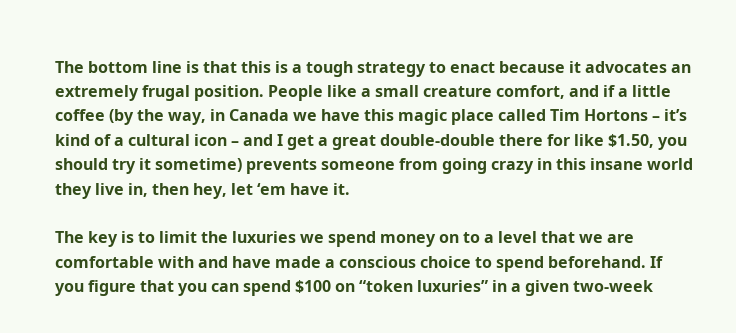The bottom line is that this is a tough strategy to enact because it advocates an extremely frugal position. People like a small creature comfort, and if a little coffee (by the way, in Canada we have this magic place called Tim Hortons – it’s kind of a cultural icon – and I get a great double-double there for like $1.50, you should try it sometime) prevents someone from going crazy in this insane world they live in, then hey, let ‘em have it.

The key is to limit the luxuries we spend money on to a level that we are comfortable with and have made a conscious choice to spend beforehand. If you figure that you can spend $100 on “token luxuries” in a given two-week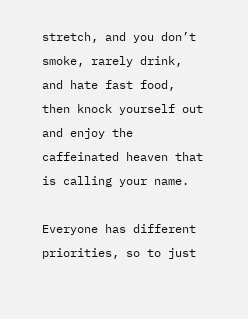stretch, and you don’t smoke, rarely drink, and hate fast food, then knock yourself out and enjoy the caffeinated heaven that is calling your name.

Everyone has different priorities, so to just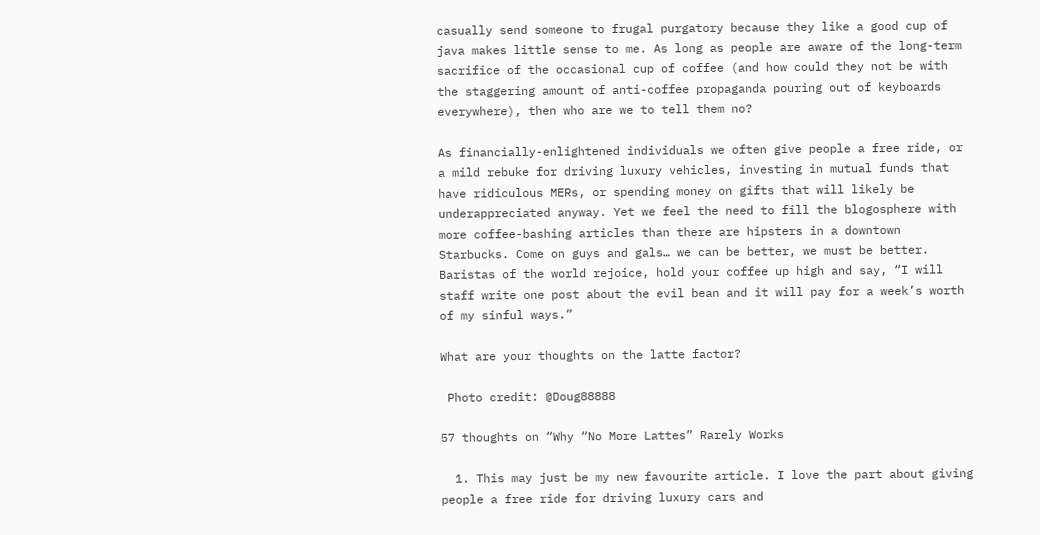casually send someone to frugal purgatory because they like a good cup of java makes little sense to me. As long as people are aware of the long-term sacrifice of the occasional cup of coffee (and how could they not be with the staggering amount of anti-coffee propaganda pouring out of keyboards everywhere), then who are we to tell them no?

As financially-enlightened individuals we often give people a free ride, or a mild rebuke for driving luxury vehicles, investing in mutual funds that have ridiculous MERs, or spending money on gifts that will likely be underappreciated anyway. Yet we feel the need to fill the blogosphere with more coffee-bashing articles than there are hipsters in a downtown Starbucks. Come on guys and gals… we can be better, we must be better. Baristas of the world rejoice, hold your coffee up high and say, “I will staff write one post about the evil bean and it will pay for a week’s worth of my sinful ways.”

What are your thoughts on the latte factor?

 Photo credit: @Doug88888

57 thoughts on “Why “No More Lattes” Rarely Works

  1. This may just be my new favourite article. I love the part about giving people a free ride for driving luxury cars and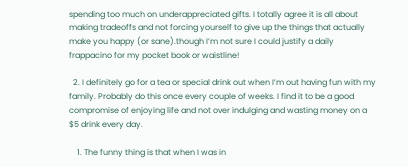spending too much on underappreciated gifts. I totally agree it is all about making tradeoffs and not forcing yourself to give up the things that actually make you happy (or sane).though I’m not sure I could justify a daily frappacino for my pocket book or waistline!

  2. I definitely go for a tea or special drink out when I’m out having fun with my family. Probably do this once every couple of weeks. I find it to be a good compromise of enjoying life and not over indulging and wasting money on a $5 drink every day.

    1. The funny thing is that when I was in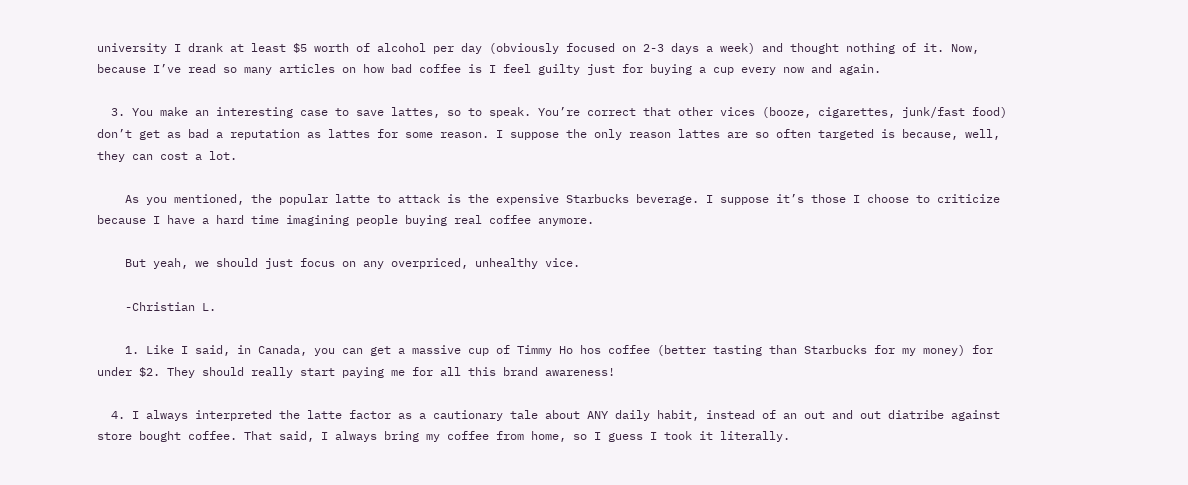university I drank at least $5 worth of alcohol per day (obviously focused on 2-3 days a week) and thought nothing of it. Now, because I’ve read so many articles on how bad coffee is I feel guilty just for buying a cup every now and again.

  3. You make an interesting case to save lattes, so to speak. You’re correct that other vices (booze, cigarettes, junk/fast food) don’t get as bad a reputation as lattes for some reason. I suppose the only reason lattes are so often targeted is because, well, they can cost a lot.

    As you mentioned, the popular latte to attack is the expensive Starbucks beverage. I suppose it’s those I choose to criticize because I have a hard time imagining people buying real coffee anymore.

    But yeah, we should just focus on any overpriced, unhealthy vice.

    -Christian L.

    1. Like I said, in Canada, you can get a massive cup of Timmy Ho hos coffee (better tasting than Starbucks for my money) for under $2. They should really start paying me for all this brand awareness!

  4. I always interpreted the latte factor as a cautionary tale about ANY daily habit, instead of an out and out diatribe against store bought coffee. That said, I always bring my coffee from home, so I guess I took it literally.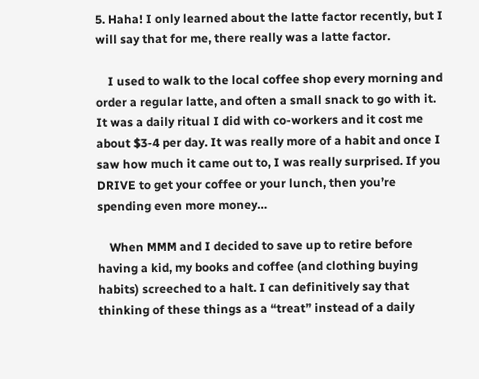5. Haha! I only learned about the latte factor recently, but I will say that for me, there really was a latte factor.

    I used to walk to the local coffee shop every morning and order a regular latte, and often a small snack to go with it. It was a daily ritual I did with co-workers and it cost me about $3-4 per day. It was really more of a habit and once I saw how much it came out to, I was really surprised. If you DRIVE to get your coffee or your lunch, then you’re spending even more money…

    When MMM and I decided to save up to retire before having a kid, my books and coffee (and clothing buying habits) screeched to a halt. I can definitively say that thinking of these things as a “treat” instead of a daily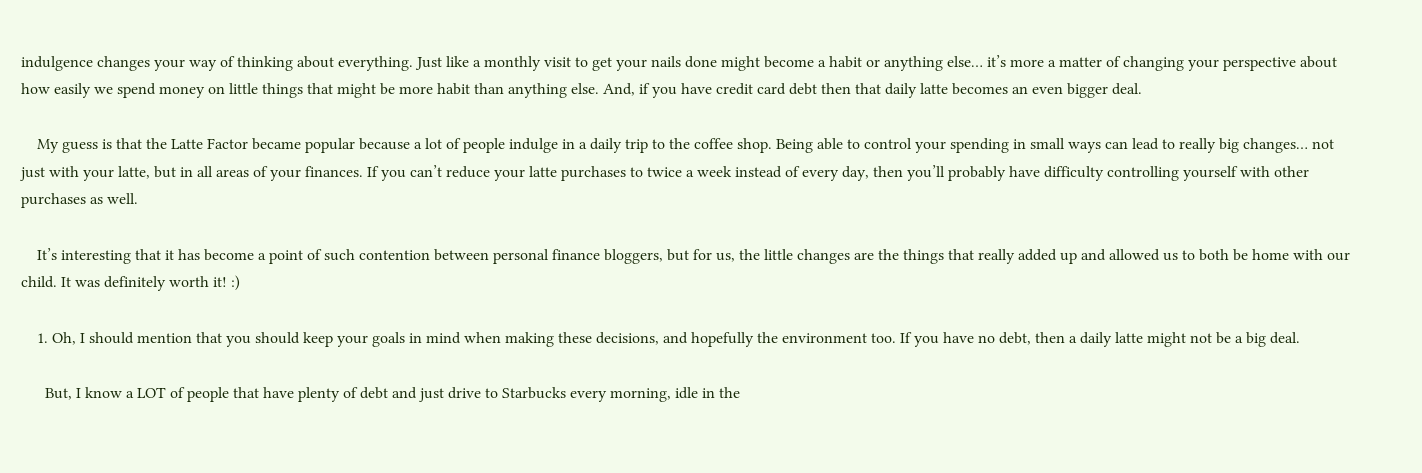indulgence changes your way of thinking about everything. Just like a monthly visit to get your nails done might become a habit or anything else… it’s more a matter of changing your perspective about how easily we spend money on little things that might be more habit than anything else. And, if you have credit card debt then that daily latte becomes an even bigger deal.

    My guess is that the Latte Factor became popular because a lot of people indulge in a daily trip to the coffee shop. Being able to control your spending in small ways can lead to really big changes… not just with your latte, but in all areas of your finances. If you can’t reduce your latte purchases to twice a week instead of every day, then you’ll probably have difficulty controlling yourself with other purchases as well.

    It’s interesting that it has become a point of such contention between personal finance bloggers, but for us, the little changes are the things that really added up and allowed us to both be home with our child. It was definitely worth it! :)

    1. Oh, I should mention that you should keep your goals in mind when making these decisions, and hopefully the environment too. If you have no debt, then a daily latte might not be a big deal.

      But, I know a LOT of people that have plenty of debt and just drive to Starbucks every morning, idle in the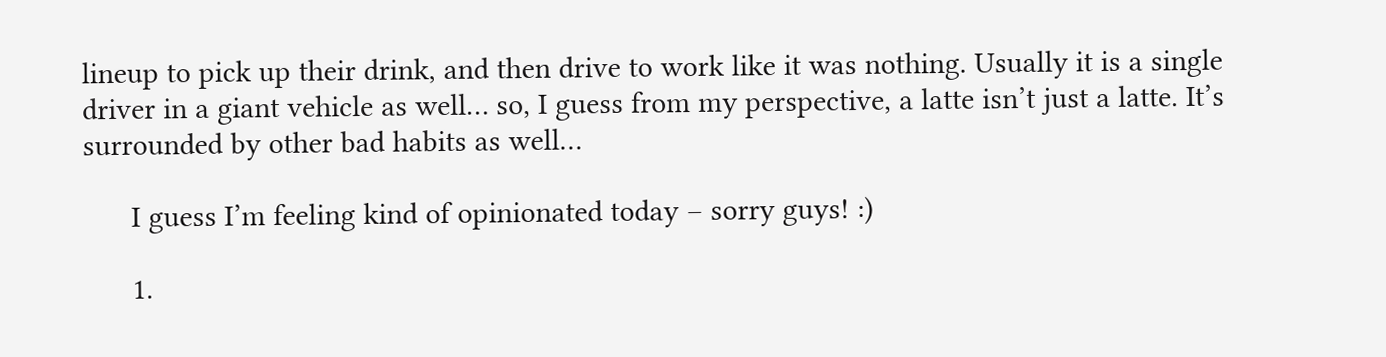lineup to pick up their drink, and then drive to work like it was nothing. Usually it is a single driver in a giant vehicle as well… so, I guess from my perspective, a latte isn’t just a latte. It’s surrounded by other bad habits as well…

      I guess I’m feeling kind of opinionated today – sorry guys! :)

      1.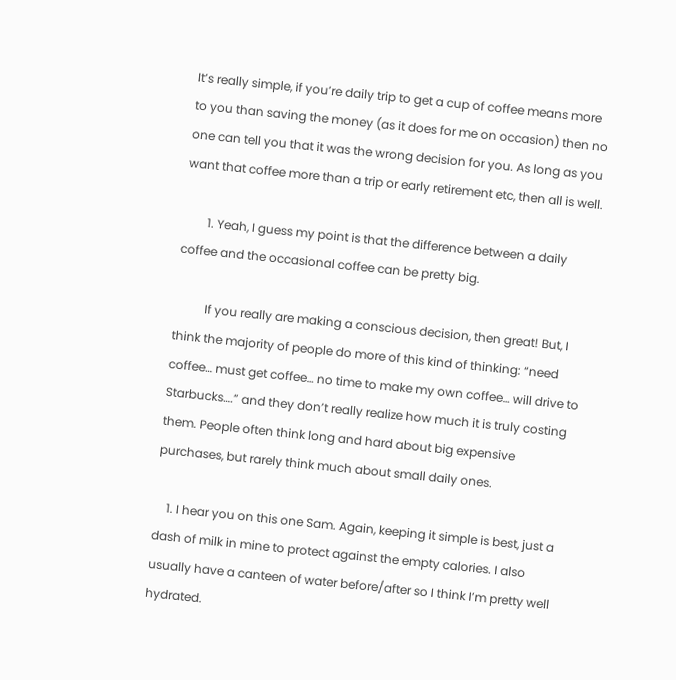It’s really simple, if you’re daily trip to get a cup of coffee means more to you than saving the money (as it does for me on occasion) then no one can tell you that it was the wrong decision for you. As long as you want that coffee more than a trip or early retirement etc, then all is well.

        1. Yeah, I guess my point is that the difference between a daily coffee and the occasional coffee can be pretty big.

          If you really are making a conscious decision, then great! But, I think the majority of people do more of this kind of thinking: “need coffee… must get coffee… no time to make my own coffee… will drive to Starbucks….” and they don’t really realize how much it is truly costing them. People often think long and hard about big expensive purchases, but rarely think much about small daily ones.

    1. I hear you on this one Sam. Again, keeping it simple is best, just a dash of milk in mine to protect against the empty calories. I also usually have a canteen of water before/after so I think I’m pretty well hydrated.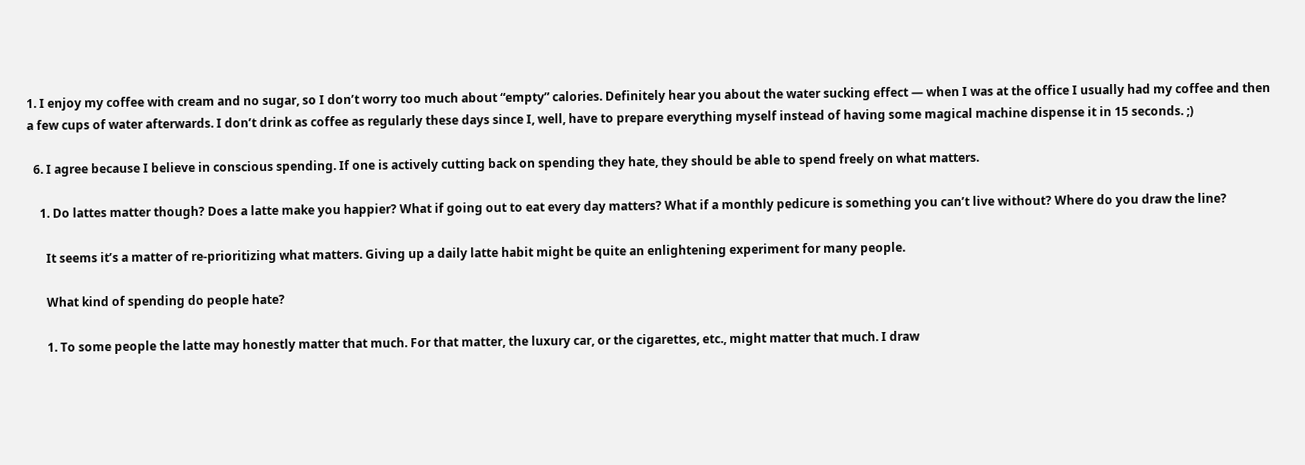1. I enjoy my coffee with cream and no sugar, so I don’t worry too much about “empty” calories. Definitely hear you about the water sucking effect — when I was at the office I usually had my coffee and then a few cups of water afterwards. I don’t drink as coffee as regularly these days since I, well, have to prepare everything myself instead of having some magical machine dispense it in 15 seconds. ;)

  6. I agree because I believe in conscious spending. If one is actively cutting back on spending they hate, they should be able to spend freely on what matters.

    1. Do lattes matter though? Does a latte make you happier? What if going out to eat every day matters? What if a monthly pedicure is something you can’t live without? Where do you draw the line?

      It seems it’s a matter of re-prioritizing what matters. Giving up a daily latte habit might be quite an enlightening experiment for many people.

      What kind of spending do people hate?

      1. To some people the latte may honestly matter that much. For that matter, the luxury car, or the cigarettes, etc., might matter that much. I draw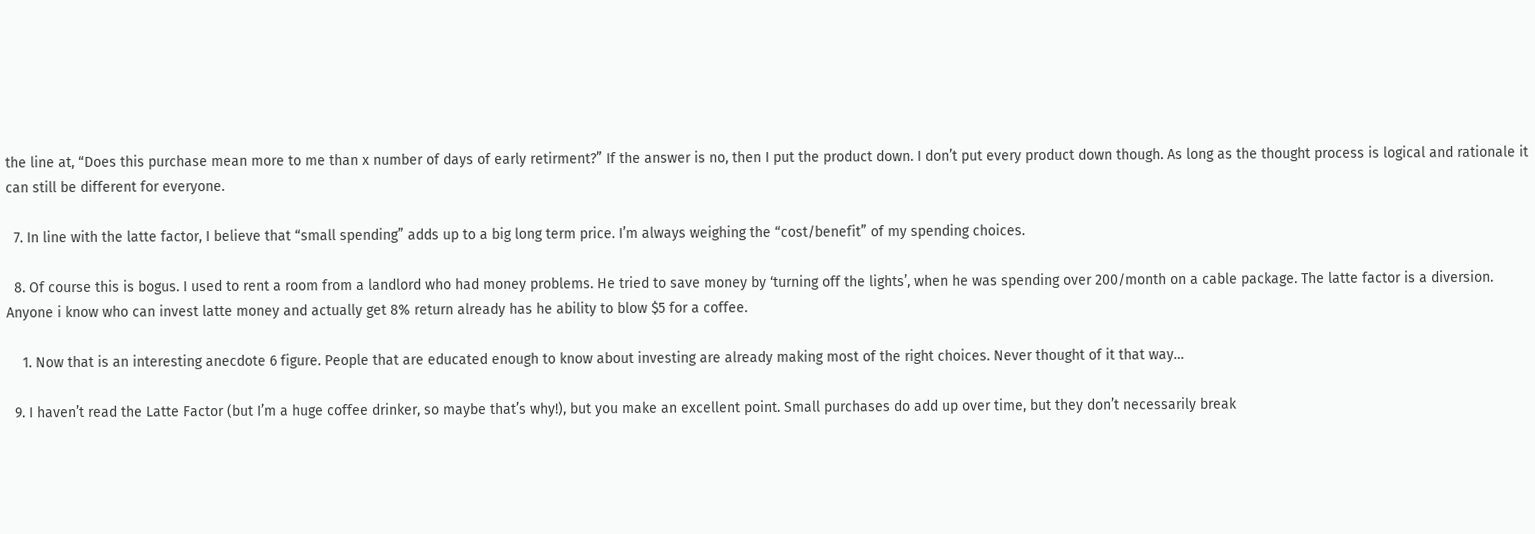the line at, “Does this purchase mean more to me than x number of days of early retirment?” If the answer is no, then I put the product down. I don’t put every product down though. As long as the thought process is logical and rationale it can still be different for everyone.

  7. In line with the latte factor, I believe that “small spending” adds up to a big long term price. I’m always weighing the “cost/benefit” of my spending choices.

  8. Of course this is bogus. I used to rent a room from a landlord who had money problems. He tried to save money by ‘turning off the lights’, when he was spending over 200/month on a cable package. The latte factor is a diversion. Anyone i know who can invest latte money and actually get 8% return already has he ability to blow $5 for a coffee.

    1. Now that is an interesting anecdote 6 figure. People that are educated enough to know about investing are already making most of the right choices. Never thought of it that way…

  9. I haven’t read the Latte Factor (but I’m a huge coffee drinker, so maybe that’s why!), but you make an excellent point. Small purchases do add up over time, but they don’t necessarily break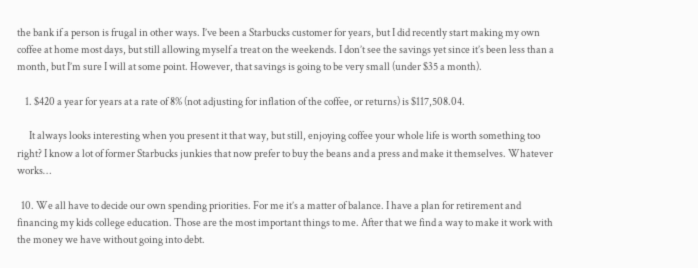the bank if a person is frugal in other ways. I’ve been a Starbucks customer for years, but I did recently start making my own coffee at home most days, but still allowing myself a treat on the weekends. I don’t see the savings yet since it’s been less than a month, but I’m sure I will at some point. However, that savings is going to be very small (under $35 a month).

    1. $420 a year for years at a rate of 8% (not adjusting for inflation of the coffee, or returns) is $117,508.04.

      It always looks interesting when you present it that way, but still, enjoying coffee your whole life is worth something too right? I know a lot of former Starbucks junkies that now prefer to buy the beans and a press and make it themselves. Whatever works…

  10. We all have to decide our own spending priorities. For me it’s a matter of balance. I have a plan for retirement and financing my kids college education. Those are the most important things to me. After that we find a way to make it work with the money we have without going into debt.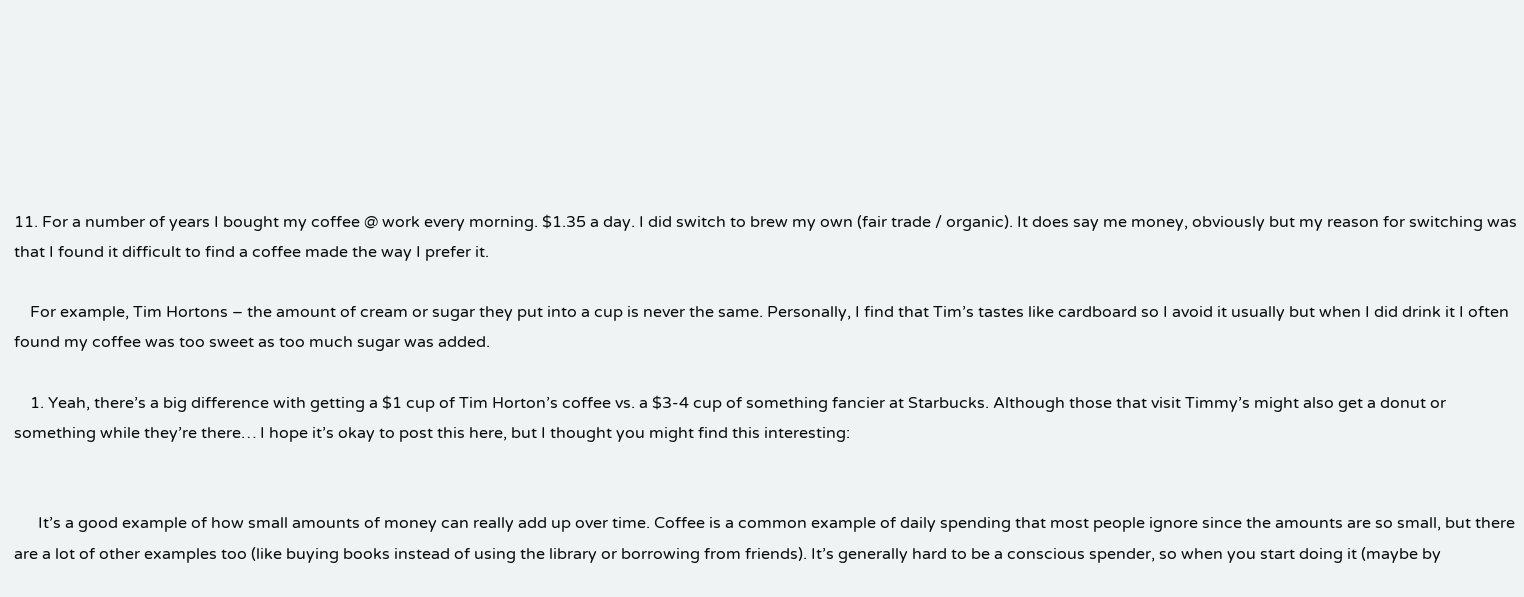11. For a number of years I bought my coffee @ work every morning. $1.35 a day. I did switch to brew my own (fair trade / organic). It does say me money, obviously but my reason for switching was that I found it difficult to find a coffee made the way I prefer it.

    For example, Tim Hortons – the amount of cream or sugar they put into a cup is never the same. Personally, I find that Tim’s tastes like cardboard so I avoid it usually but when I did drink it I often found my coffee was too sweet as too much sugar was added.

    1. Yeah, there’s a big difference with getting a $1 cup of Tim Horton’s coffee vs. a $3-4 cup of something fancier at Starbucks. Although those that visit Timmy’s might also get a donut or something while they’re there… I hope it’s okay to post this here, but I thought you might find this interesting:


      It’s a good example of how small amounts of money can really add up over time. Coffee is a common example of daily spending that most people ignore since the amounts are so small, but there are a lot of other examples too (like buying books instead of using the library or borrowing from friends). It’s generally hard to be a conscious spender, so when you start doing it (maybe by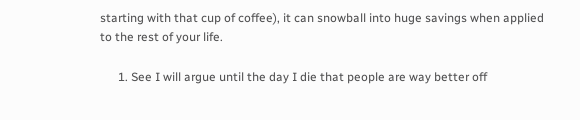starting with that cup of coffee), it can snowball into huge savings when applied to the rest of your life.

      1. See I will argue until the day I die that people are way better off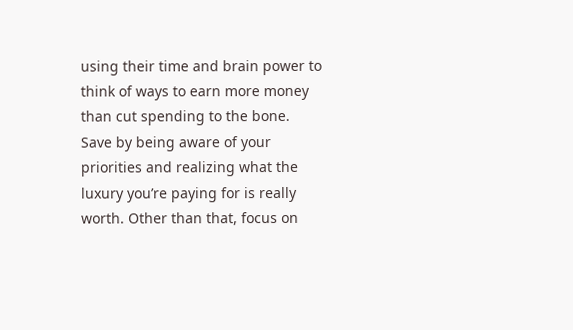using their time and brain power to think of ways to earn more money than cut spending to the bone. Save by being aware of your priorities and realizing what the luxury you’re paying for is really worth. Other than that, focus on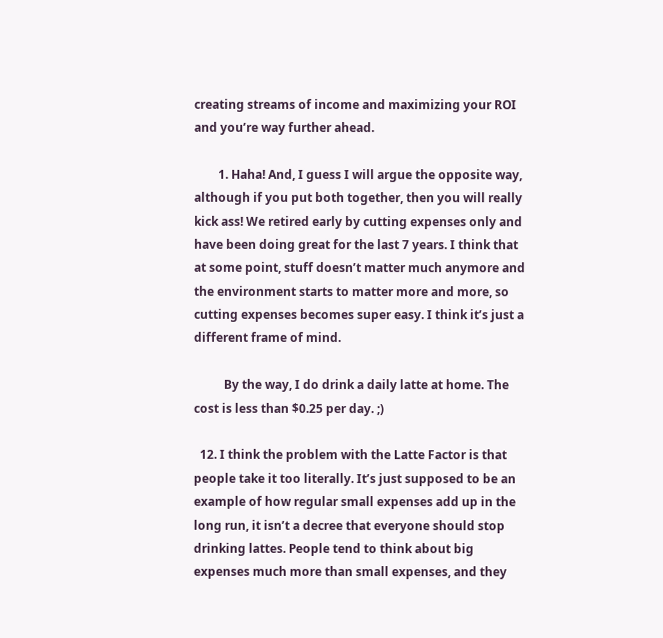creating streams of income and maximizing your ROI and you’re way further ahead.

        1. Haha! And, I guess I will argue the opposite way, although if you put both together, then you will really kick ass! We retired early by cutting expenses only and have been doing great for the last 7 years. I think that at some point, stuff doesn’t matter much anymore and the environment starts to matter more and more, so cutting expenses becomes super easy. I think it’s just a different frame of mind.

          By the way, I do drink a daily latte at home. The cost is less than $0.25 per day. ;)

  12. I think the problem with the Latte Factor is that people take it too literally. It’s just supposed to be an example of how regular small expenses add up in the long run, it isn’t a decree that everyone should stop drinking lattes. People tend to think about big expenses much more than small expenses, and they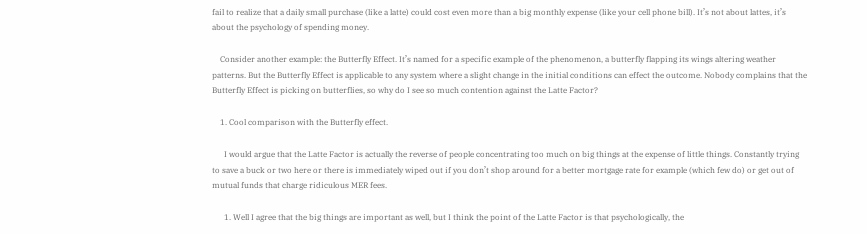fail to realize that a daily small purchase (like a latte) could cost even more than a big monthly expense (like your cell phone bill). It’s not about lattes, it’s about the psychology of spending money.

    Consider another example: the Butterfly Effect. It’s named for a specific example of the phenomenon, a butterfly flapping its wings altering weather patterns. But the Butterfly Effect is applicable to any system where a slight change in the initial conditions can effect the outcome. Nobody complains that the Butterfly Effect is picking on butterflies, so why do I see so much contention against the Latte Factor?

    1. Cool comparison with the Butterfly effect.

      I would argue that the Latte Factor is actually the reverse of people concentrating too much on big things at the expense of little things. Constantly trying to save a buck or two here or there is immediately wiped out if you don’t shop around for a better mortgage rate for example (which few do) or get out of mutual funds that charge ridiculous MER fees.

      1. Well I agree that the big things are important as well, but I think the point of the Latte Factor is that psychologically, the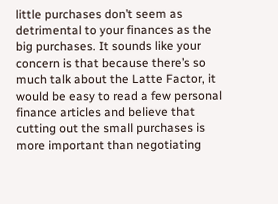little purchases don’t seem as detrimental to your finances as the big purchases. It sounds like your concern is that because there’s so much talk about the Latte Factor, it would be easy to read a few personal finance articles and believe that cutting out the small purchases is more important than negotiating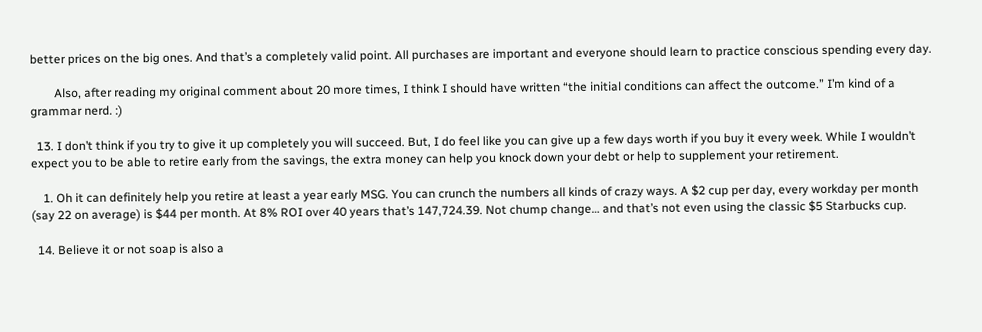better prices on the big ones. And that’s a completely valid point. All purchases are important and everyone should learn to practice conscious spending every day.

        Also, after reading my original comment about 20 more times, I think I should have written “the initial conditions can affect the outcome.” I’m kind of a grammar nerd. :)

  13. I don’t think if you try to give it up completely you will succeed. But, I do feel like you can give up a few days worth if you buy it every week. While I wouldn’t expect you to be able to retire early from the savings, the extra money can help you knock down your debt or help to supplement your retirement.

    1. Oh it can definitely help you retire at least a year early MSG. You can crunch the numbers all kinds of crazy ways. A $2 cup per day, every workday per month (say 22 on average) is $44 per month. At 8% ROI over 40 years that’s 147,724.39. Not chump change… and that’s not even using the classic $5 Starbucks cup.

  14. Believe it or not soap is also a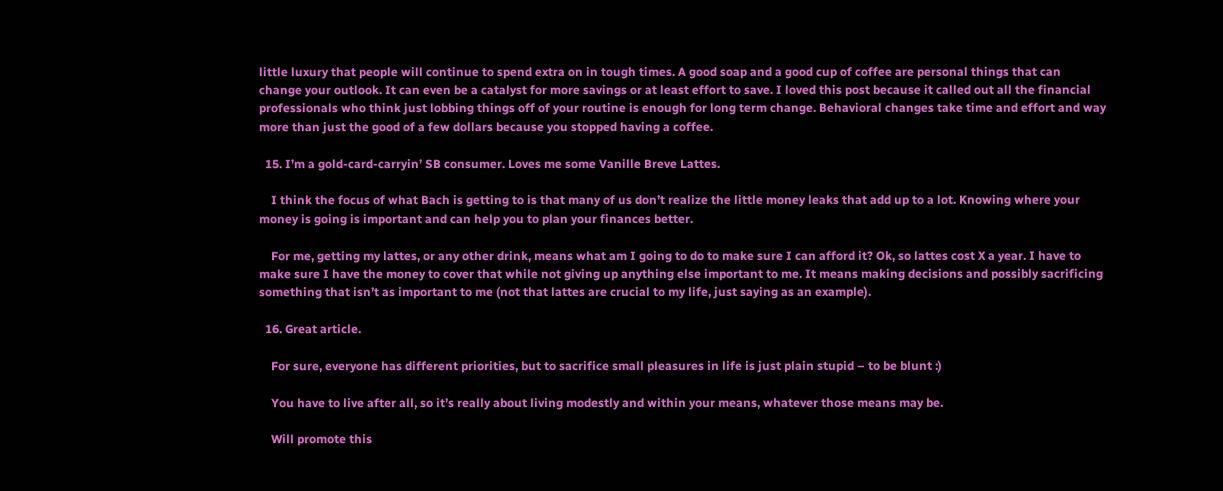little luxury that people will continue to spend extra on in tough times. A good soap and a good cup of coffee are personal things that can change your outlook. It can even be a catalyst for more savings or at least effort to save. I loved this post because it called out all the financial professionals who think just lobbing things off of your routine is enough for long term change. Behavioral changes take time and effort and way more than just the good of a few dollars because you stopped having a coffee.

  15. I’m a gold-card-carryin’ SB consumer. Loves me some Vanille Breve Lattes.

    I think the focus of what Bach is getting to is that many of us don’t realize the little money leaks that add up to a lot. Knowing where your money is going is important and can help you to plan your finances better.

    For me, getting my lattes, or any other drink, means what am I going to do to make sure I can afford it? Ok, so lattes cost X a year. I have to make sure I have the money to cover that while not giving up anything else important to me. It means making decisions and possibly sacrificing something that isn’t as important to me (not that lattes are crucial to my life, just saying as an example).

  16. Great article.

    For sure, everyone has different priorities, but to sacrifice small pleasures in life is just plain stupid – to be blunt :)

    You have to live after all, so it’s really about living modestly and within your means, whatever those means may be.

    Will promote this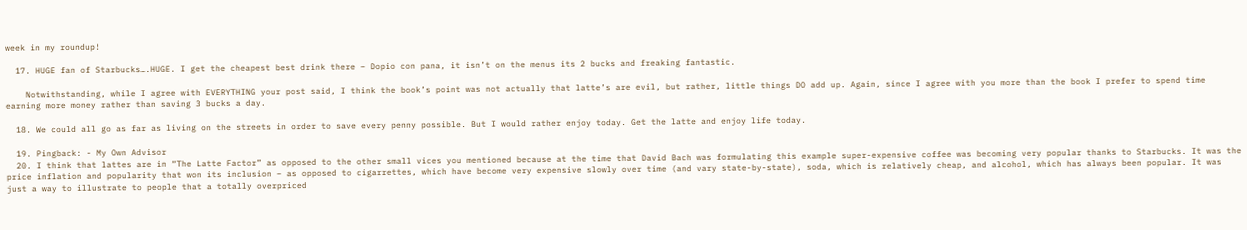week in my roundup!

  17. HUGE fan of Starbucks….HUGE. I get the cheapest best drink there – Dopio con pana, it isn’t on the menus its 2 bucks and freaking fantastic.

    Notwithstanding, while I agree with EVERYTHING your post said, I think the book’s point was not actually that latte’s are evil, but rather, little things DO add up. Again, since I agree with you more than the book I prefer to spend time earning more money rather than saving 3 bucks a day.

  18. We could all go as far as living on the streets in order to save every penny possible. But I would rather enjoy today. Get the latte and enjoy life today.

  19. Pingback: - My Own Advisor
  20. I think that lattes are in “The Latte Factor” as opposed to the other small vices you mentioned because at the time that David Bach was formulating this example super-expensive coffee was becoming very popular thanks to Starbucks. It was the price inflation and popularity that won its inclusion – as opposed to cigarrettes, which have become very expensive slowly over time (and vary state-by-state), soda, which is relatively cheap, and alcohol, which has always been popular. It was just a way to illustrate to people that a totally overpriced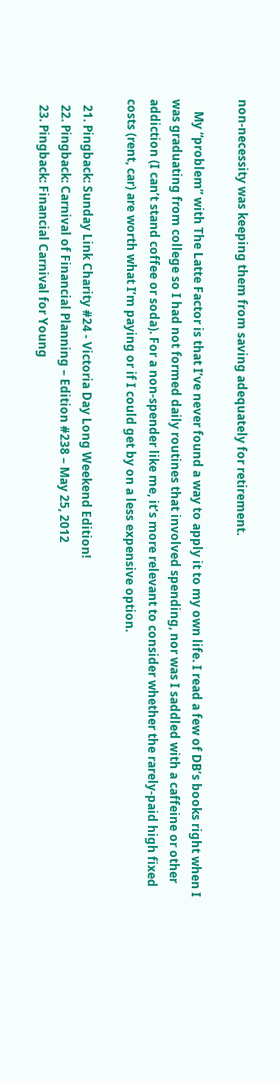non-necessity was keeping them from saving adequately for retirement.

    My “problem” with The Latte Factor is that I’ve never found a way to apply it to my own life. I read a few of DB’s books right when I was graduating from college so I had not formed daily routines that involved spending, nor was I saddled with a caffeine or other addiction (I can’t stand coffee or soda). For a non-spender like me, it’s more relevant to consider whether the rarely-paid high fixed costs (rent, car) are worth what I’m paying or if I could get by on a less expensive option.

  21. Pingback: Sunday Link Charity #24 - Victoria Day Long Weekend Edition!
  22. Pingback: Carnival of Financial Planning – Edition #238 – May 25, 2012
  23. Pingback: Financial Carnival for Young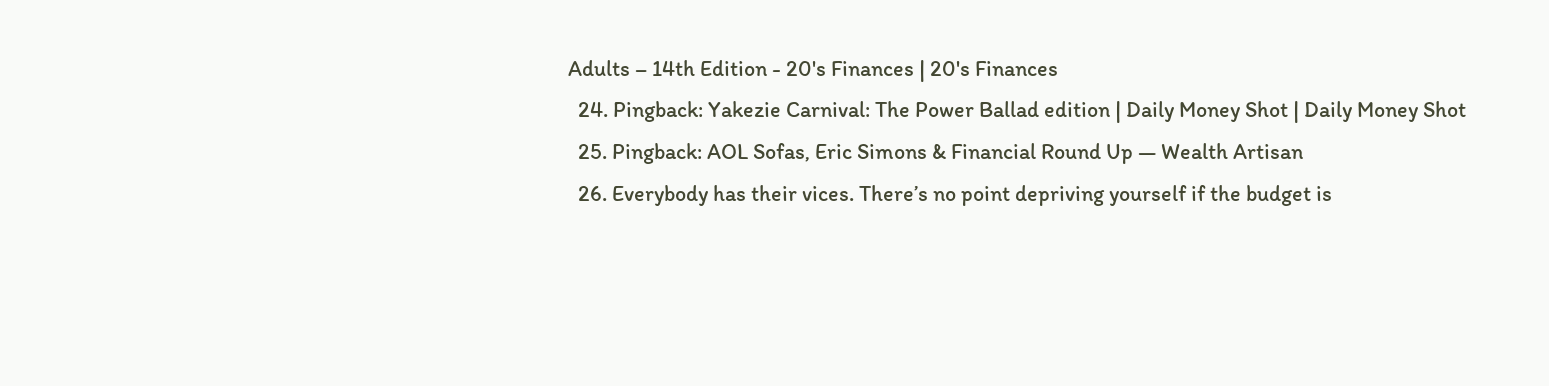Adults – 14th Edition - 20's Finances | 20's Finances
  24. Pingback: Yakezie Carnival: The Power Ballad edition | Daily Money Shot | Daily Money Shot
  25. Pingback: AOL Sofas, Eric Simons & Financial Round Up — Wealth Artisan
  26. Everybody has their vices. There’s no point depriving yourself if the budget is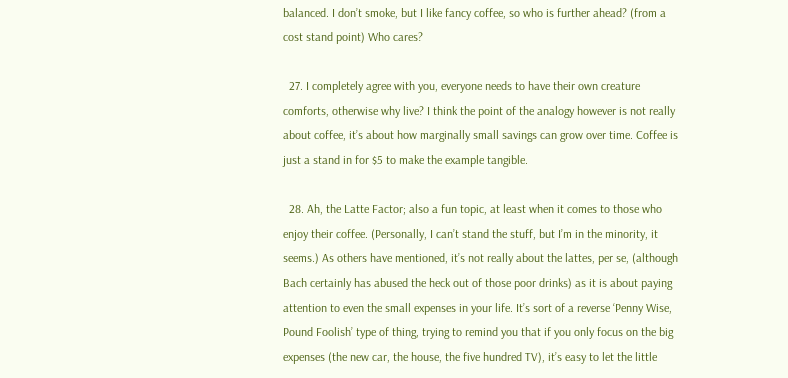balanced. I don’t smoke, but I like fancy coffee, so who is further ahead? (from a cost stand point) Who cares?

  27. I completely agree with you, everyone needs to have their own creature comforts, otherwise why live? I think the point of the analogy however is not really about coffee, it’s about how marginally small savings can grow over time. Coffee is just a stand in for $5 to make the example tangible.

  28. Ah, the Latte Factor; also a fun topic, at least when it comes to those who enjoy their coffee. (Personally, I can’t stand the stuff, but I’m in the minority, it seems.) As others have mentioned, it’s not really about the lattes, per se, (although Bach certainly has abused the heck out of those poor drinks) as it is about paying attention to even the small expenses in your life. It’s sort of a reverse ‘Penny Wise, Pound Foolish’ type of thing, trying to remind you that if you only focus on the big expenses (the new car, the house, the five hundred TV), it’s easy to let the little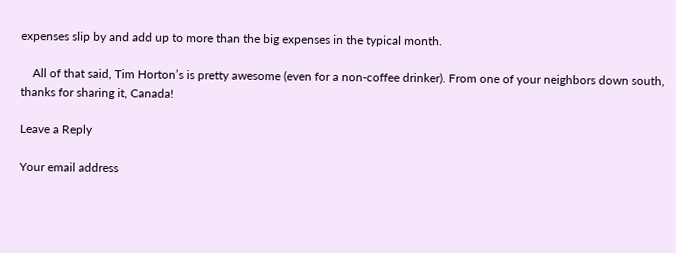expenses slip by and add up to more than the big expenses in the typical month.

    All of that said, Tim Horton’s is pretty awesome (even for a non-coffee drinker). From one of your neighbors down south, thanks for sharing it, Canada!

Leave a Reply

Your email address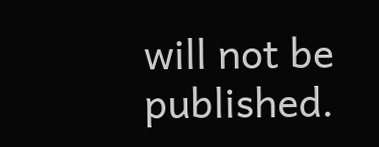will not be published.